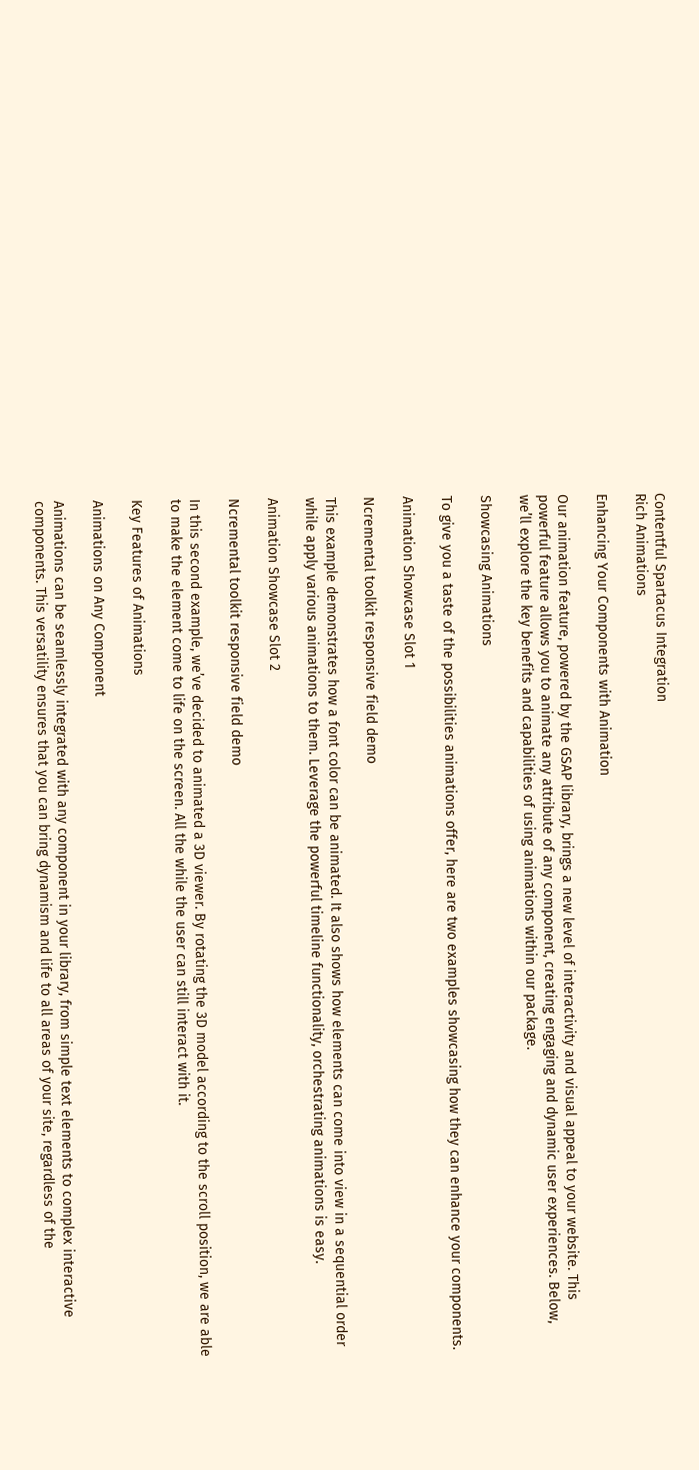Contentful Spartacus Integration
Rich Animations

Enhancing Your Components with Animation

Our animation feature, powered by the GSAP library, brings a new level of interactivity and visual appeal to your website. This powerful feature allows you to animate any attribute of any component, creating engaging and dynamic user experiences. Below, we’ll explore the key benefits and capabilities of using animations within our package.

Showcasing Animations

To give you a taste of the possibilities animations offer, here are two examples showcasing how they can enhance your components.

Animation Showcase Slot 1

Ncremental toolkit responsive field demo

This example demonstrates how a font color can be animated. It also shows how elements can come into view in a sequential order while apply various animations to them. Leverage the powerful timeline functionality, orchestrating animations is easy.

Animation Showcase Slot 2

Ncremental toolkit responsive field demo

In this second example, we’ve decided to animated a 3D viewer. By rotating the 3D model according to the scroll position, we are able to make the element come to life on the screen. All the while the user can still interact with it.

Key Features of Animations

Animations on Any Component

Animations can be seamlessly integrated with any component in your library, from simple text elements to complex interactive components. This versatility ensures that you can bring dynamism and life to all areas of your site, regardless of the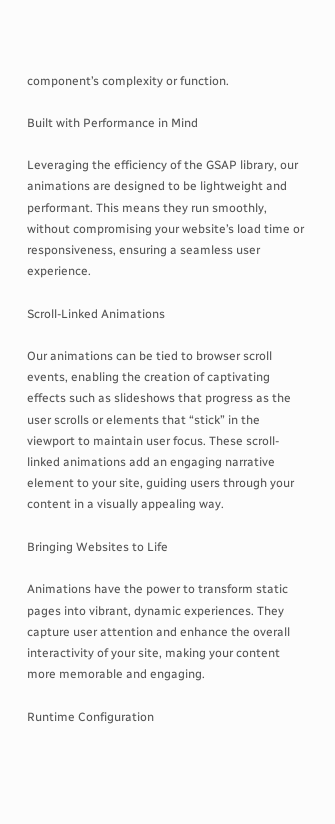component’s complexity or function.

Built with Performance in Mind

Leveraging the efficiency of the GSAP library, our animations are designed to be lightweight and performant. This means they run smoothly, without compromising your website’s load time or responsiveness, ensuring a seamless user experience.

Scroll-Linked Animations

Our animations can be tied to browser scroll events, enabling the creation of captivating effects such as slideshows that progress as the user scrolls or elements that “stick” in the viewport to maintain user focus. These scroll-linked animations add an engaging narrative element to your site, guiding users through your content in a visually appealing way.

Bringing Websites to Life

Animations have the power to transform static pages into vibrant, dynamic experiences. They capture user attention and enhance the overall interactivity of your site, making your content more memorable and engaging.

Runtime Configuration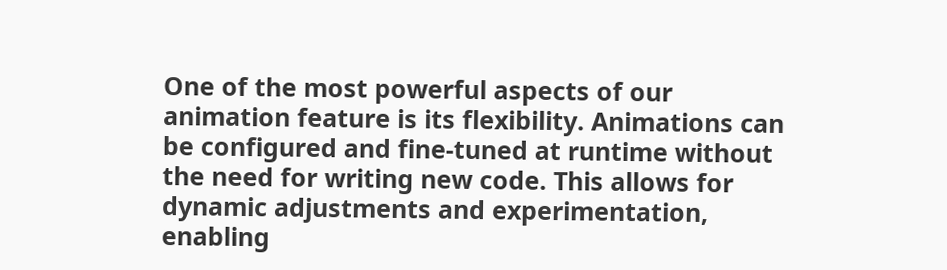One of the most powerful aspects of our animation feature is its flexibility. Animations can be configured and fine-tuned at runtime without the need for writing new code. This allows for dynamic adjustments and experimentation, enabling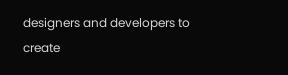designers and developers to create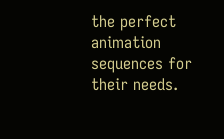the perfect animation sequences for their needs.